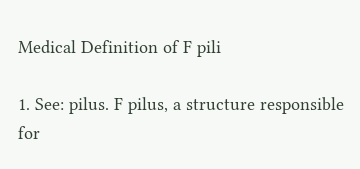Medical Definition of F pili

1. See: pilus. F pilus, a structure responsible for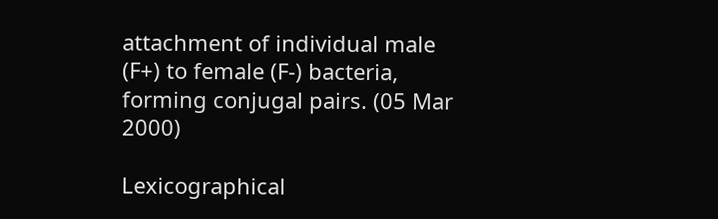attachment of individual male (F+) to female (F-) bacteria, forming conjugal pairs. (05 Mar 2000)

Lexicographical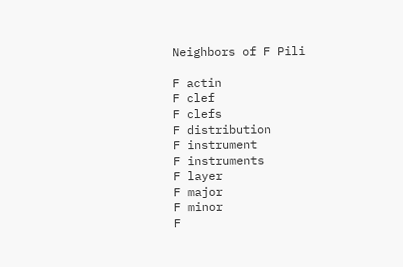Neighbors of F Pili

F actin
F clef
F clefs
F distribution
F instrument
F instruments
F layer
F major
F minor
F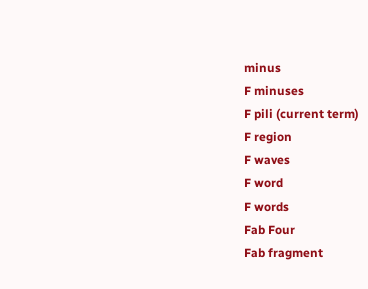minus
F minuses
F pili (current term)
F region
F waves
F word
F words
Fab Four
Fab fragment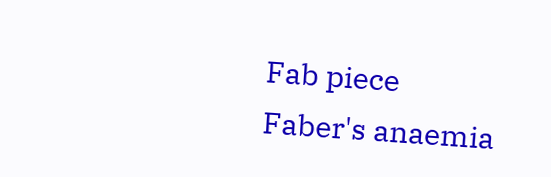Fab piece
Faber's anaemia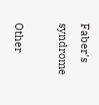Faber's syndrome

Other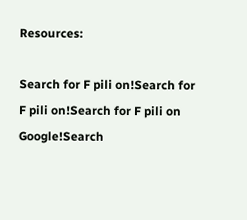Resources:

Search for F pili on!Search for F pili on!Search for F pili on Google!Search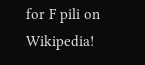for F pili on Wikipedia!